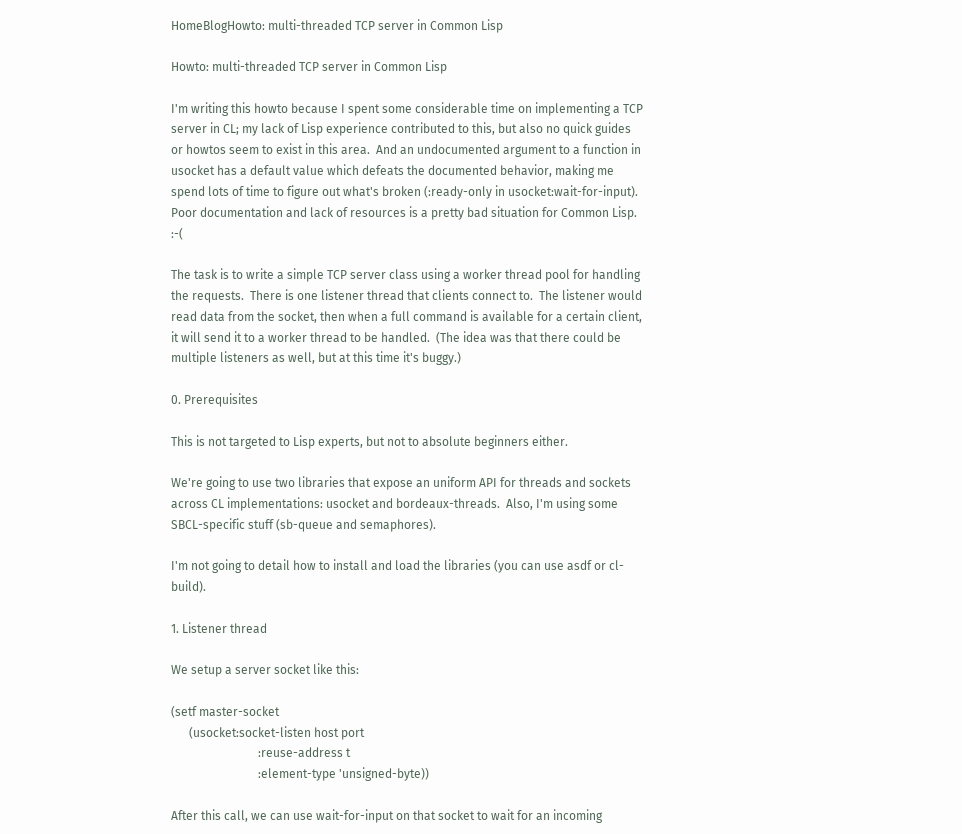HomeBlogHowto: multi-threaded TCP server in Common Lisp

Howto: multi-threaded TCP server in Common Lisp

I'm writing this howto because I spent some considerable time on implementing a TCP server in CL; my lack of Lisp experience contributed to this, but also no quick guides or howtos seem to exist in this area.  And an undocumented argument to a function in usocket has a default value which defeats the documented behavior, making me spend lots of time to figure out what's broken (:ready-only in usocket:wait-for-input).  Poor documentation and lack of resources is a pretty bad situation for Common Lisp. :-(

The task is to write a simple TCP server class using a worker thread pool for handling the requests.  There is one listener thread that clients connect to.  The listener would read data from the socket, then when a full command is available for a certain client, it will send it to a worker thread to be handled.  (The idea was that there could be multiple listeners as well, but at this time it's buggy.)

0. Prerequisites

This is not targeted to Lisp experts, but not to absolute beginners either.

We're going to use two libraries that expose an uniform API for threads and sockets across CL implementations: usocket and bordeaux-threads.  Also, I'm using some SBCL-specific stuff (sb-queue and semaphores).

I'm not going to detail how to install and load the libraries (you can use asdf or cl-build).

1. Listener thread

We setup a server socket like this:

(setf master-socket
      (usocket:socket-listen host port
                             :reuse-address t
                             :element-type 'unsigned-byte))

After this call, we can use wait-for-input on that socket to wait for an incoming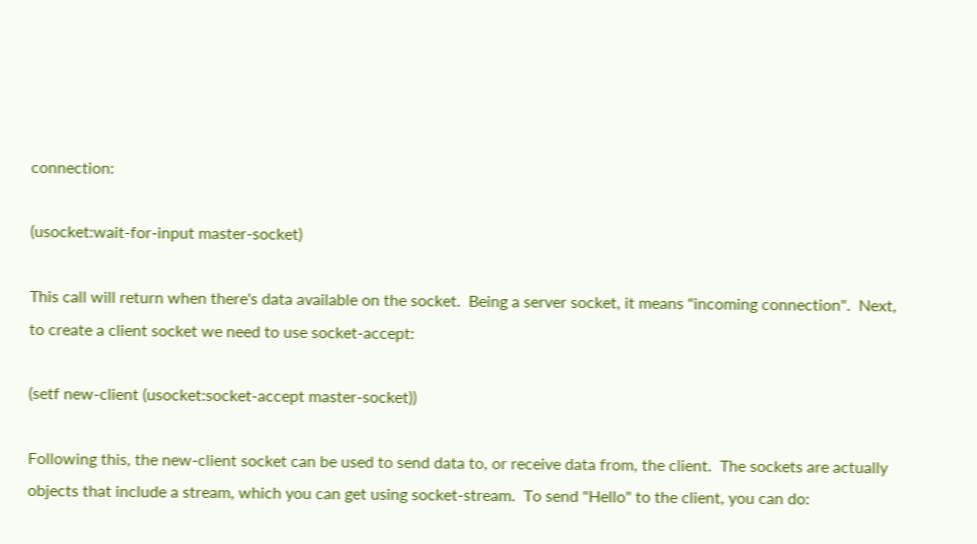connection:

(usocket:wait-for-input master-socket)

This call will return when there's data available on the socket.  Being a server socket, it means "incoming connection".  Next, to create a client socket we need to use socket-accept:

(setf new-client (usocket:socket-accept master-socket))

Following this, the new-client socket can be used to send data to, or receive data from, the client.  The sockets are actually objects that include a stream, which you can get using socket-stream.  To send "Hello" to the client, you can do: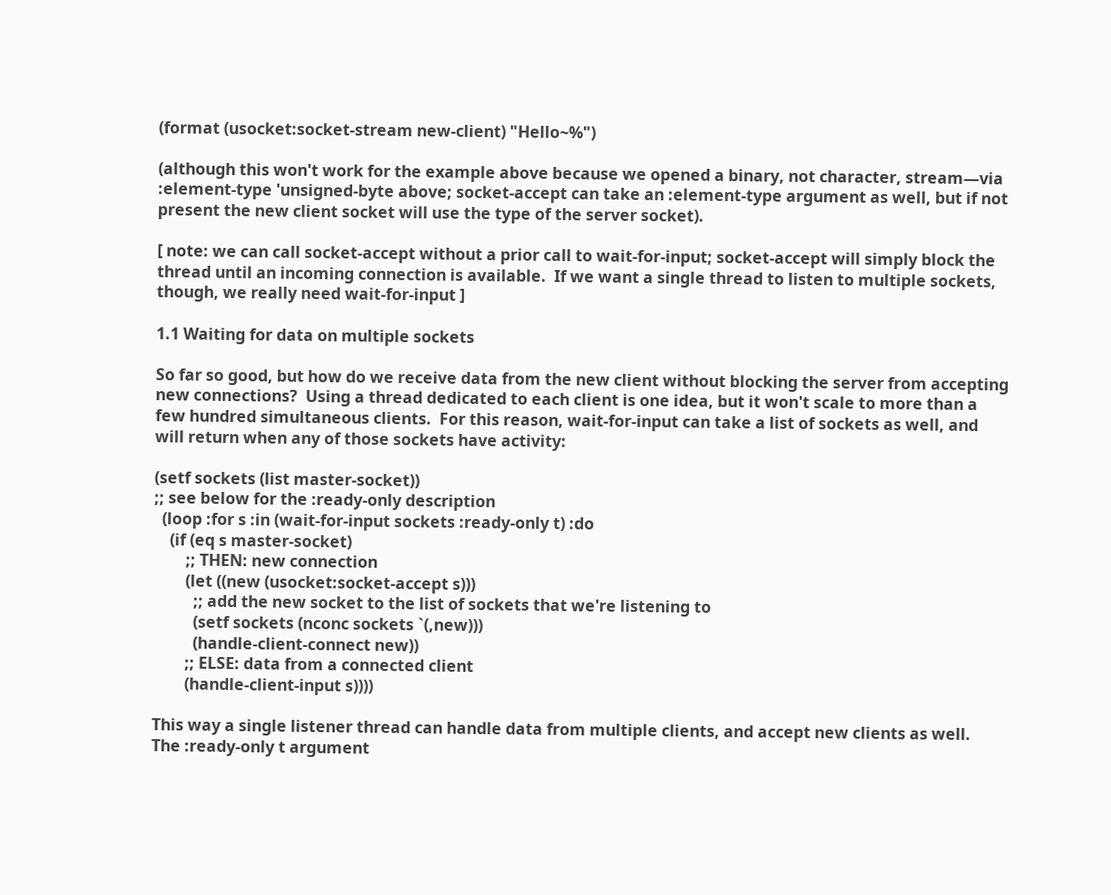(format (usocket:socket-stream new-client) "Hello~%")

(although this won't work for the example above because we opened a binary, not character, stream—via :element-type 'unsigned-byte above; socket-accept can take an :element-type argument as well, but if not present the new client socket will use the type of the server socket).

[ note: we can call socket-accept without a prior call to wait-for-input; socket-accept will simply block the thread until an incoming connection is available.  If we want a single thread to listen to multiple sockets, though, we really need wait-for-input ]

1.1 Waiting for data on multiple sockets

So far so good, but how do we receive data from the new client without blocking the server from accepting new connections?  Using a thread dedicated to each client is one idea, but it won't scale to more than a few hundred simultaneous clients.  For this reason, wait-for-input can take a list of sockets as well, and will return when any of those sockets have activity:

(setf sockets (list master-socket))
;; see below for the :ready-only description
  (loop :for s :in (wait-for-input sockets :ready-only t) :do
    (if (eq s master-socket)
        ;; THEN: new connection
        (let ((new (usocket:socket-accept s)))
          ;; add the new socket to the list of sockets that we're listening to
          (setf sockets (nconc sockets `(,new)))
          (handle-client-connect new))
        ;; ELSE: data from a connected client
        (handle-client-input s))))

This way a single listener thread can handle data from multiple clients, and accept new clients as well.  The :ready-only t argument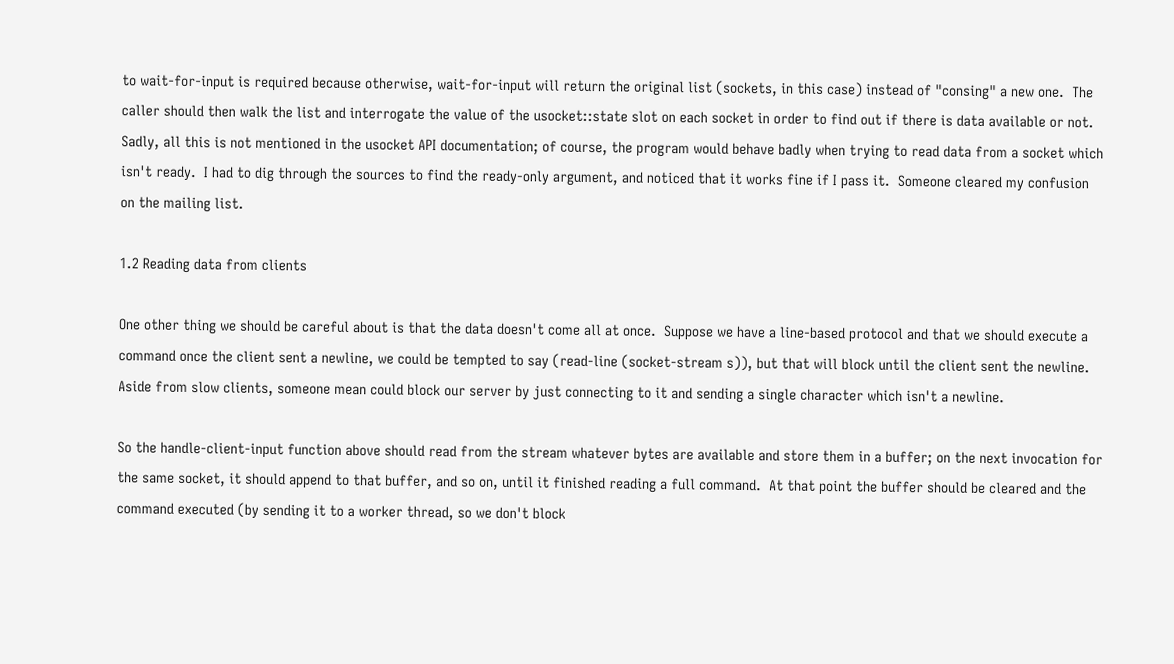to wait-for-input is required because otherwise, wait-for-input will return the original list (sockets, in this case) instead of "consing" a new one.  The caller should then walk the list and interrogate the value of the usocket::state slot on each socket in order to find out if there is data available or not.  Sadly, all this is not mentioned in the usocket API documentation; of course, the program would behave badly when trying to read data from a socket which isn't ready.  I had to dig through the sources to find the ready-only argument, and noticed that it works fine if I pass it.  Someone cleared my confusion on the mailing list.

1.2 Reading data from clients

One other thing we should be careful about is that the data doesn't come all at once.  Suppose we have a line-based protocol and that we should execute a command once the client sent a newline, we could be tempted to say (read-line (socket-stream s)), but that will block until the client sent the newline.  Aside from slow clients, someone mean could block our server by just connecting to it and sending a single character which isn't a newline.

So the handle-client-input function above should read from the stream whatever bytes are available and store them in a buffer; on the next invocation for the same socket, it should append to that buffer, and so on, until it finished reading a full command.  At that point the buffer should be cleared and the command executed (by sending it to a worker thread, so we don't block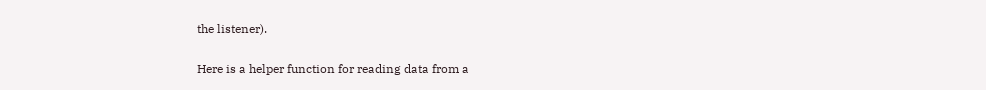the listener).

Here is a helper function for reading data from a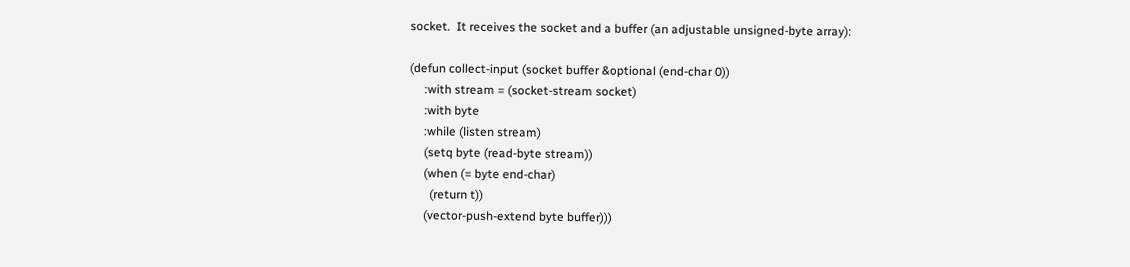socket.  It receives the socket and a buffer (an adjustable unsigned-byte array):

(defun collect-input (socket buffer &optional (end-char 0))
     :with stream = (socket-stream socket)
     :with byte
     :while (listen stream)
     (setq byte (read-byte stream))
     (when (= byte end-char)
       (return t))
     (vector-push-extend byte buffer)))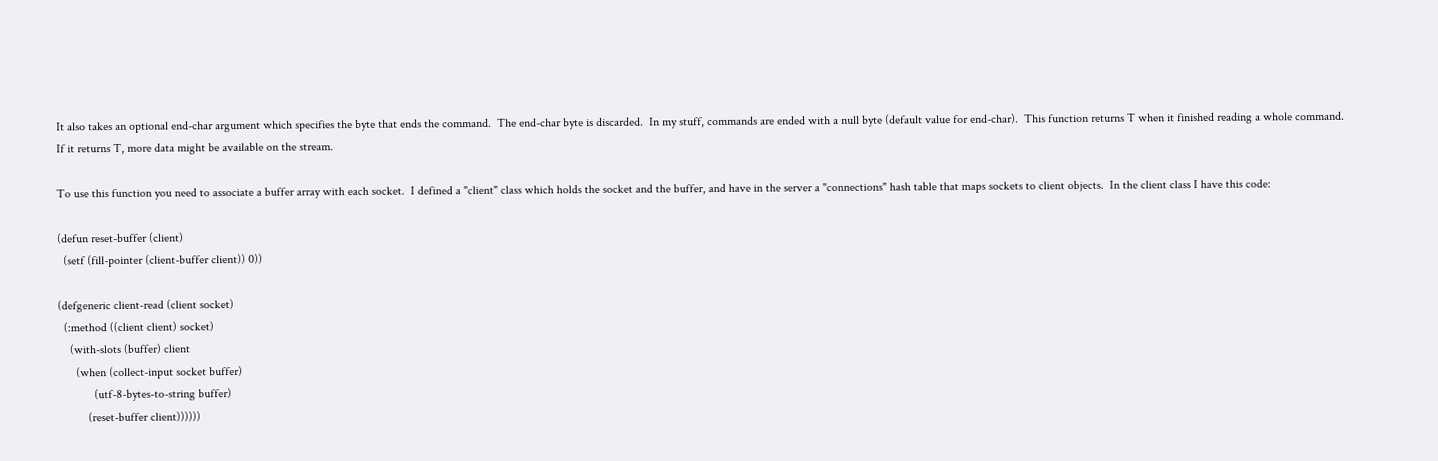It also takes an optional end-char argument which specifies the byte that ends the command.  The end-char byte is discarded.  In my stuff, commands are ended with a null byte (default value for end-char).  This function returns T when it finished reading a whole command.  If it returns T, more data might be available on the stream.

To use this function you need to associate a buffer array with each socket.  I defined a "client" class which holds the socket and the buffer, and have in the server a "connections" hash table that maps sockets to client objects.  In the client class I have this code:

(defun reset-buffer (client)
  (setf (fill-pointer (client-buffer client)) 0))

(defgeneric client-read (client socket)
  (:method ((client client) socket)
    (with-slots (buffer) client
      (when (collect-input socket buffer)
            (utf-8-bytes-to-string buffer)
          (reset-buffer client))))))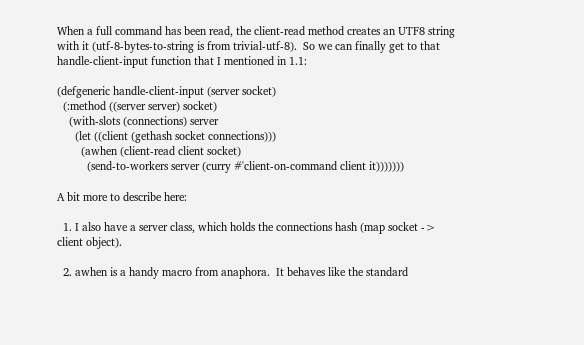When a full command has been read, the client-read method creates an UTF8 string with it (utf-8-bytes-to-string is from trivial-utf-8).  So we can finally get to that handle-client-input function that I mentioned in 1.1:

(defgeneric handle-client-input (server socket)
  (:method ((server server) socket)
    (with-slots (connections) server
      (let ((client (gethash socket connections)))
        (awhen (client-read client socket)
          (send-to-workers server (curry #'client-on-command client it)))))))

A bit more to describe here:

  1. I also have a server class, which holds the connections hash (map socket -> client object).

  2. awhen is a handy macro from anaphora.  It behaves like the standard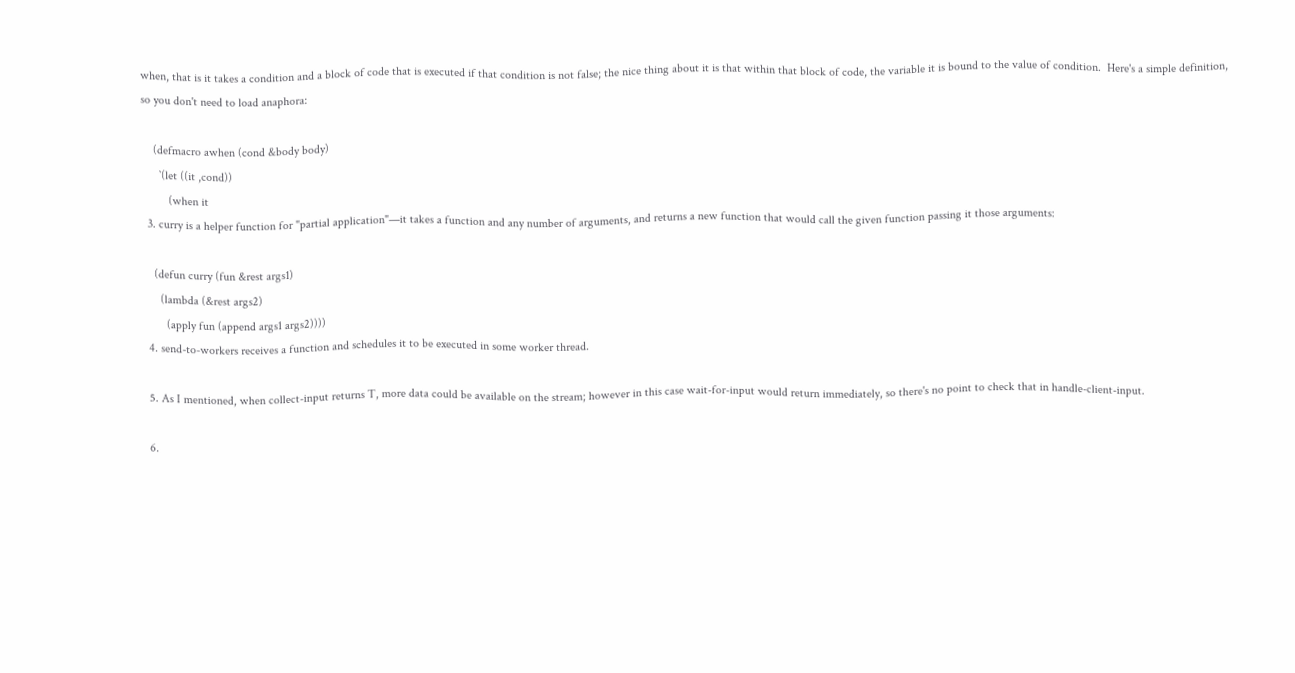when, that is it takes a condition and a block of code that is executed if that condition is not false; the nice thing about it is that within that block of code, the variable it is bound to the value of condition.  Here's a simple definition, so you don't need to load anaphora:

    (defmacro awhen (cond &body body)
      `(let ((it ,cond))
         (when it
  3. curry is a helper function for "partial application"—it takes a function and any number of arguments, and returns a new function that would call the given function passing it those arguments:

    (defun curry (fun &rest args1)
      (lambda (&rest args2)
        (apply fun (append args1 args2))))
  4. send-to-workers receives a function and schedules it to be executed in some worker thread.

  5. As I mentioned, when collect-input returns T, more data could be available on the stream; however in this case wait-for-input would return immediately, so there's no point to check that in handle-client-input.

  6.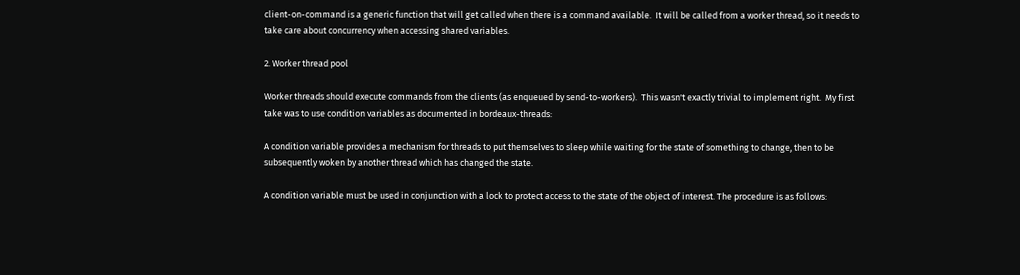client-on-command is a generic function that will get called when there is a command available.  It will be called from a worker thread, so it needs to take care about concurrency when accessing shared variables.

2. Worker thread pool

Worker threads should execute commands from the clients (as enqueued by send-to-workers).  This wasn't exactly trivial to implement right.  My first take was to use condition variables as documented in bordeaux-threads:

A condition variable provides a mechanism for threads to put themselves to sleep while waiting for the state of something to change, then to be subsequently woken by another thread which has changed the state.

A condition variable must be used in conjunction with a lock to protect access to the state of the object of interest. The procedure is as follows: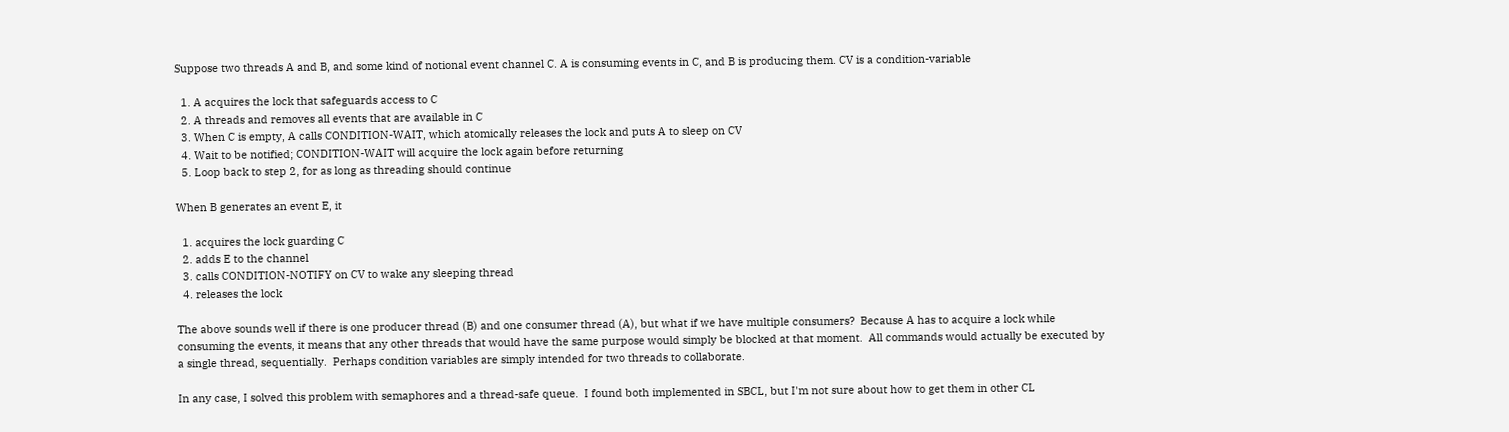Suppose two threads A and B, and some kind of notional event channel C. A is consuming events in C, and B is producing them. CV is a condition-variable

  1. A acquires the lock that safeguards access to C
  2. A threads and removes all events that are available in C
  3. When C is empty, A calls CONDITION-WAIT, which atomically releases the lock and puts A to sleep on CV
  4. Wait to be notified; CONDITION-WAIT will acquire the lock again before returning
  5. Loop back to step 2, for as long as threading should continue

When B generates an event E, it

  1. acquires the lock guarding C
  2. adds E to the channel
  3. calls CONDITION-NOTIFY on CV to wake any sleeping thread
  4. releases the lock

The above sounds well if there is one producer thread (B) and one consumer thread (A), but what if we have multiple consumers?  Because A has to acquire a lock while consuming the events, it means that any other threads that would have the same purpose would simply be blocked at that moment.  All commands would actually be executed by a single thread, sequentially.  Perhaps condition variables are simply intended for two threads to collaborate.

In any case, I solved this problem with semaphores and a thread-safe queue.  I found both implemented in SBCL, but I'm not sure about how to get them in other CL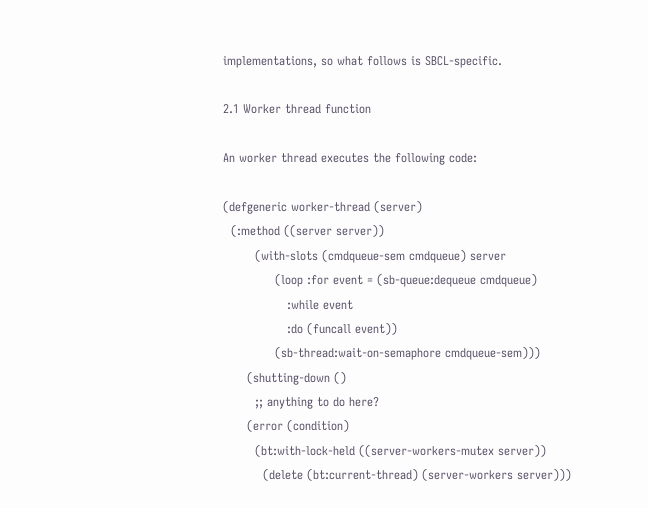implementations, so what follows is SBCL-specific.

2.1 Worker thread function

An worker thread executes the following code:

(defgeneric worker-thread (server)
  (:method ((server server))
        (with-slots (cmdqueue-sem cmdqueue) server
             (loop :for event = (sb-queue:dequeue cmdqueue)
                :while event
                :do (funcall event))
             (sb-thread:wait-on-semaphore cmdqueue-sem)))
      (shutting-down ()
        ;; anything to do here?
      (error (condition)
        (bt:with-lock-held ((server-workers-mutex server))
          (delete (bt:current-thread) (server-workers server)))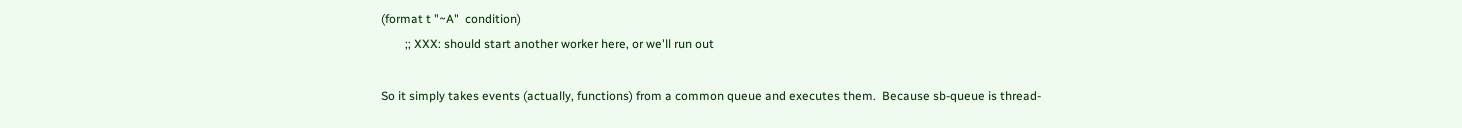(format t "~A"  condition)
        ;; XXX: should start another worker here, or we'll run out

So it simply takes events (actually, functions) from a common queue and executes them.  Because sb-queue is thread-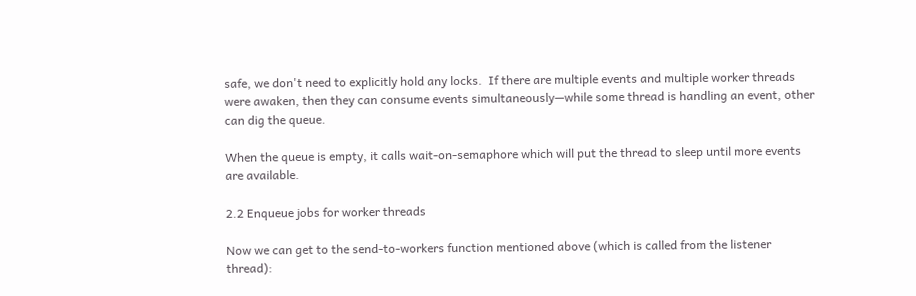safe, we don't need to explicitly hold any locks.  If there are multiple events and multiple worker threads were awaken, then they can consume events simultaneously—while some thread is handling an event, other can dig the queue.

When the queue is empty, it calls wait-on-semaphore which will put the thread to sleep until more events are available.

2.2 Enqueue jobs for worker threads

Now we can get to the send-to-workers function mentioned above (which is called from the listener thread):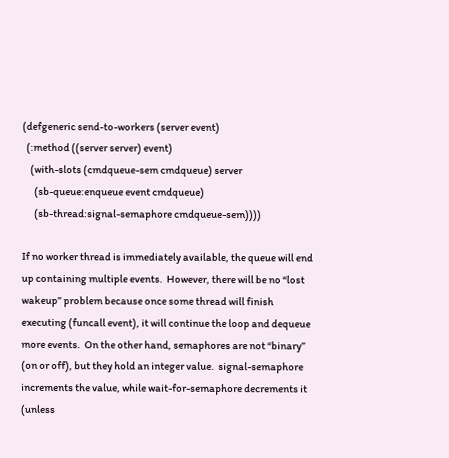(defgeneric send-to-workers (server event)
  (:method ((server server) event)
    (with-slots (cmdqueue-sem cmdqueue) server
      (sb-queue:enqueue event cmdqueue)
      (sb-thread:signal-semaphore cmdqueue-sem))))

If no worker thread is immediately available, the queue will end up containing multiple events.  However, there will be no “lost wakeup” problem because once some thread will finish executing (funcall event), it will continue the loop and dequeue more events.  On the other hand, semaphores are not “binary” (on or off), but they hold an integer value.  signal-semaphore increments the value, while wait-for-semaphore decrements it (unless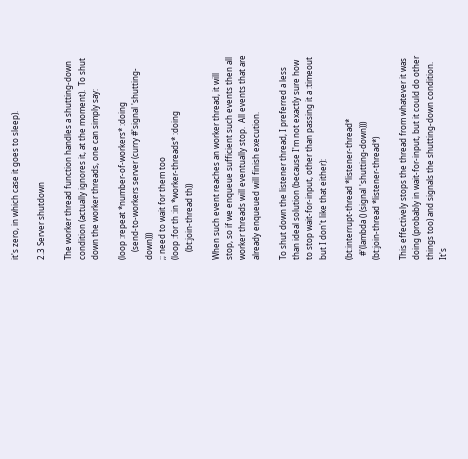it's zero, in which case it goes to sleep).

2.3 Server shutdown

The worker thread function handles a shutting-down condition (actually ignores it, at the moment).  To shut down the worker threads, one can simply say:

(loop :repeat *number-of-workers* :doing
    (send-to-workers server (curry #'signal 'shutting-down)))
;; need to wait for them too
(loop :for th :in *worker-threads* :doing
    (bt:join-thread th))

When such event reaches an worker thread, it will stop, so if we enqueue sufficient such events then all worker threads will eventually stop.  All events that are already enqueued will finish execution.

To shut down the listener thread, I preferred a less than ideal solution (because I'm not exactly sure how to stop wait-for-input, other than passing it a :timeout but I don't like that either):

(bt:interrupt-thread *listener-thread*
  #'(lambda () (signal 'shutting-down)))
(bt:join-thread *listener-thread*)

This effectively stops the thread from whatever it was doing (probably in wait-for-input, but it could do other things too) and signals the shutting-down condition.  It's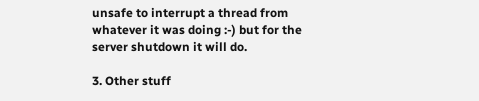unsafe to interrupt a thread from whatever it was doing :-) but for the server shutdown it will do.

3. Other stuff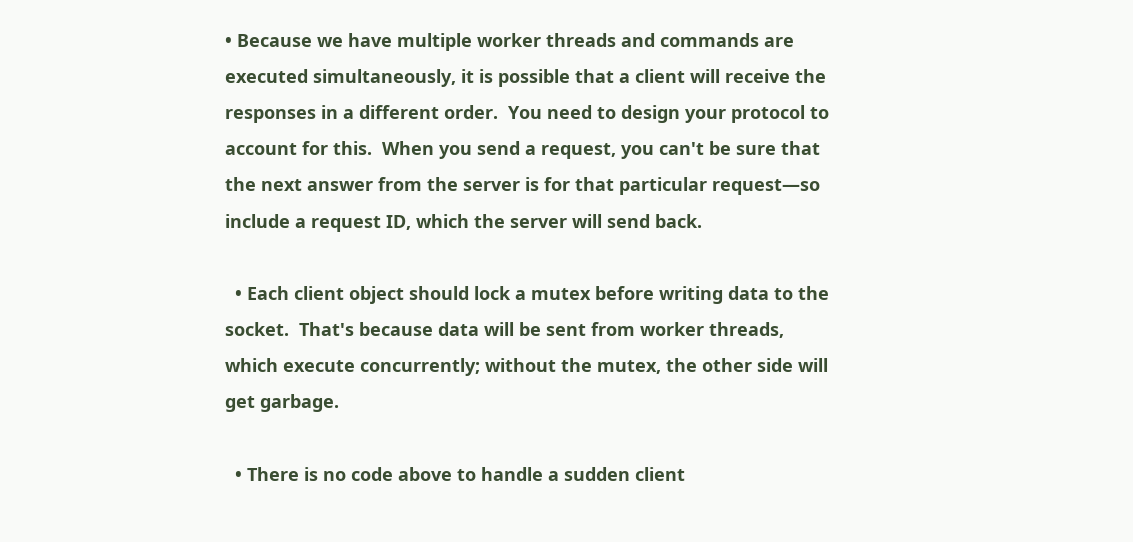• Because we have multiple worker threads and commands are executed simultaneously, it is possible that a client will receive the responses in a different order.  You need to design your protocol to account for this.  When you send a request, you can't be sure that the next answer from the server is for that particular request—so include a request ID, which the server will send back.

  • Each client object should lock a mutex before writing data to the socket.  That's because data will be sent from worker threads, which execute concurrently; without the mutex, the other side will get garbage.

  • There is no code above to handle a sudden client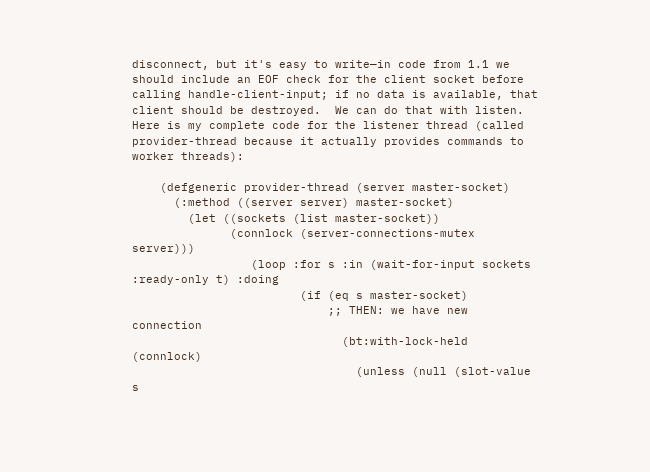disconnect, but it's easy to write—in code from 1.1 we should include an EOF check for the client socket before calling handle-client-input; if no data is available, that client should be destroyed.  We can do that with listen.  Here is my complete code for the listener thread (called provider-thread because it actually provides commands to worker threads):

    (defgeneric provider-thread (server master-socket)
      (:method ((server server) master-socket)
        (let ((sockets (list master-socket))
              (connlock (server-connections-mutex server)))
                 (loop :for s :in (wait-for-input sockets :ready-only t) :doing
                        (if (eq s master-socket)
                            ;; THEN: we have new connection
                              (bt:with-lock-held (connlock)
                                (unless (null (slot-value s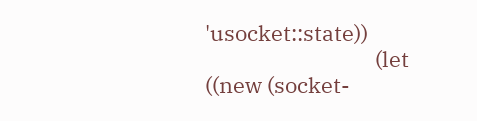'usocket::state))
                                  (let ((new (socket-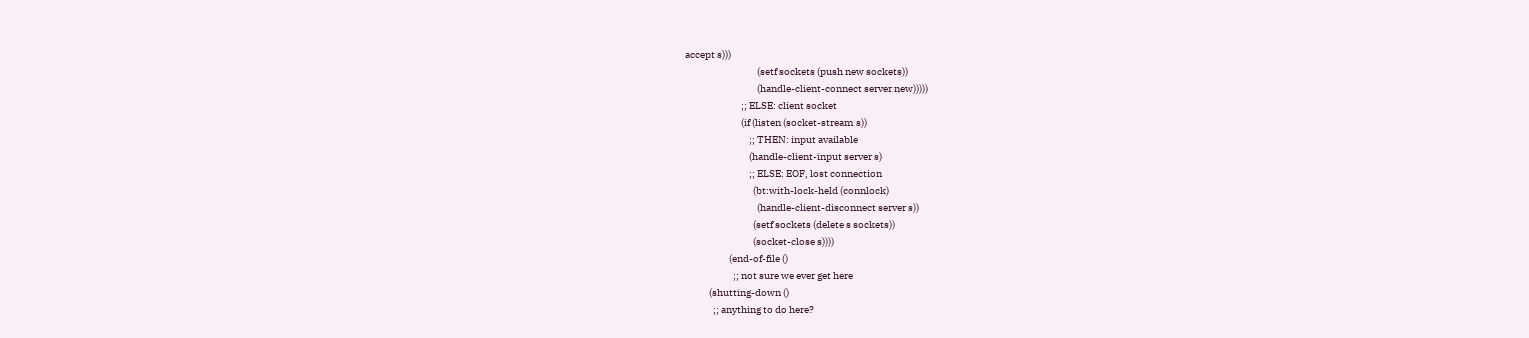accept s)))
                                    (setf sockets (push new sockets))
                                    (handle-client-connect server new)))))
                            ;; ELSE: client socket
                            (if (listen (socket-stream s))
                                ;; THEN: input available
                                (handle-client-input server s)
                                ;; ELSE: EOF, lost connection
                                  (bt:with-lock-held (connlock)
                                    (handle-client-disconnect server s))
                                  (setf sockets (delete s sockets))
                                  (socket-close s))))
                      (end-of-file ()
                        ;; not sure we ever get here
            (shutting-down ()
              ;; anything to do here?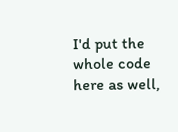I'd put the whole code here as well,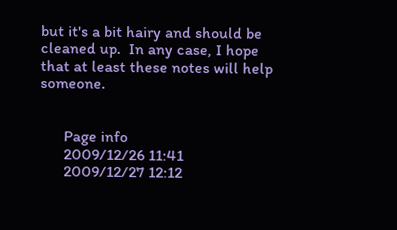but it's a bit hairy and should be cleaned up.  In any case, I hope that at least these notes will help someone.


      Page info
      2009/12/26 11:41
      2009/12/27 12:12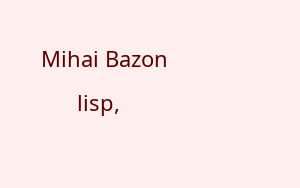Mihai Bazon
      lisp,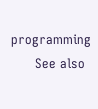programming
      See also